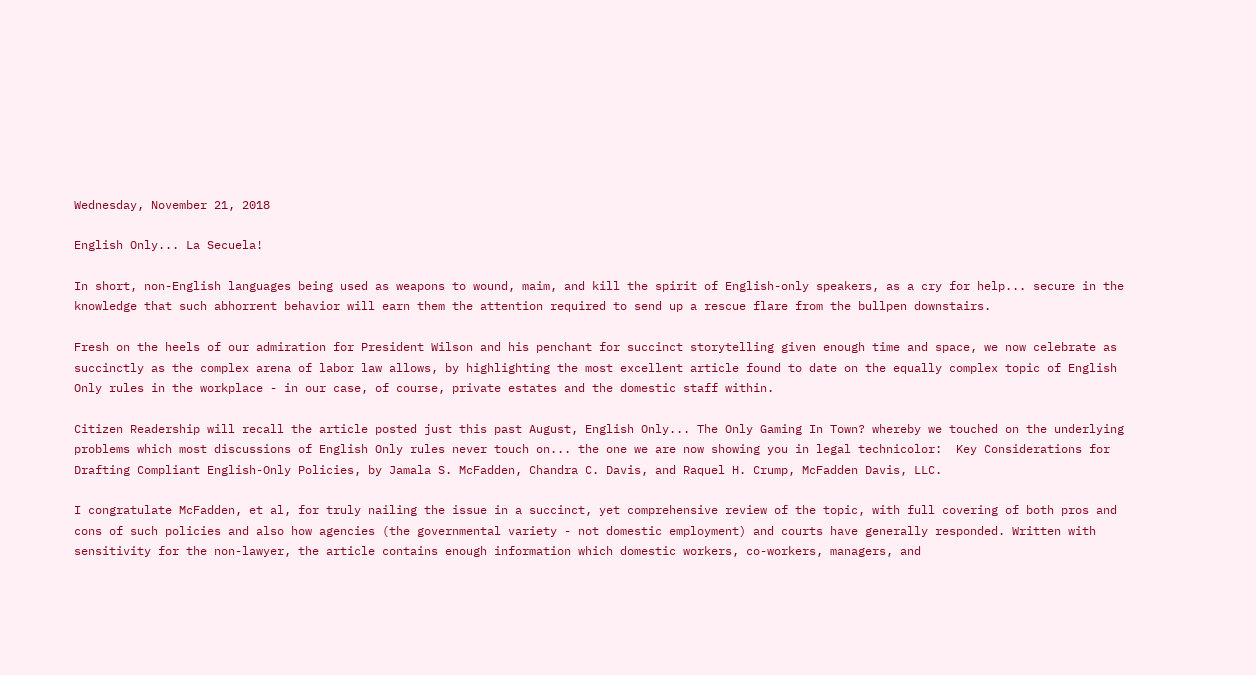Wednesday, November 21, 2018

English Only... La Secuela!

In short, non-English languages being used as weapons to wound, maim, and kill the spirit of English-only speakers, as a cry for help... secure in the knowledge that such abhorrent behavior will earn them the attention required to send up a rescue flare from the bullpen downstairs.

Fresh on the heels of our admiration for President Wilson and his penchant for succinct storytelling given enough time and space, we now celebrate as succinctly as the complex arena of labor law allows, by highlighting the most excellent article found to date on the equally complex topic of English Only rules in the workplace - in our case, of course, private estates and the domestic staff within.

Citizen Readership will recall the article posted just this past August, English Only... The Only Gaming In Town? whereby we touched on the underlying problems which most discussions of English Only rules never touch on... the one we are now showing you in legal technicolor:  Key Considerations for Drafting Compliant English-Only Policies, by Jamala S. McFadden, Chandra C. Davis, and Raquel H. Crump, McFadden Davis, LLC.

I congratulate McFadden, et al, for truly nailing the issue in a succinct, yet comprehensive review of the topic, with full covering of both pros and cons of such policies and also how agencies (the governmental variety - not domestic employment) and courts have generally responded. Written with sensitivity for the non-lawyer, the article contains enough information which domestic workers, co-workers, managers, and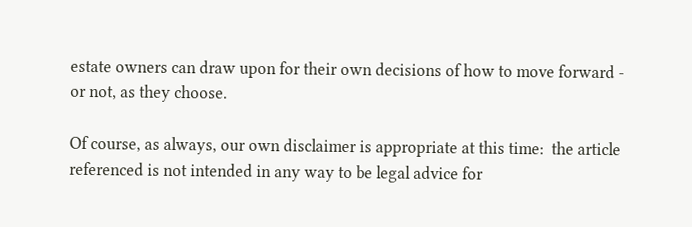estate owners can draw upon for their own decisions of how to move forward - or not, as they choose.

Of course, as always, our own disclaimer is appropriate at this time:  the article referenced is not intended in any way to be legal advice for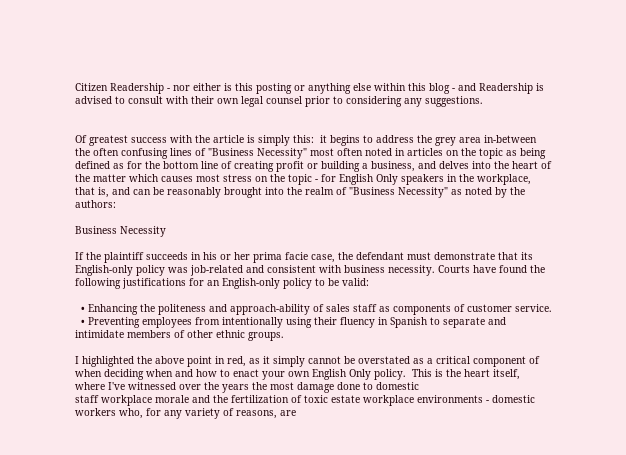Citizen Readership - nor either is this posting or anything else within this blog - and Readership is advised to consult with their own legal counsel prior to considering any suggestions.


Of greatest success with the article is simply this:  it begins to address the grey area in-between the often confusing lines of "Business Necessity" most often noted in articles on the topic as being defined as for the bottom line of creating profit or building a business, and delves into the heart of the matter which causes most stress on the topic - for English Only speakers in the workplace, that is, and can be reasonably brought into the realm of "Business Necessity" as noted by the authors:

Business Necessity

If the plaintiff succeeds in his or her prima facie case, the defendant must demonstrate that its English-only policy was job-related and consistent with business necessity. Courts have found the following justifications for an English-only policy to be valid:

  • Enhancing the politeness and approach-ability of sales staff as components of customer service.
  • Preventing employees from intentionally using their fluency in Spanish to separate and intimidate members of other ethnic groups.

I highlighted the above point in red, as it simply cannot be overstated as a critical component of when deciding when and how to enact your own English Only policy.  This is the heart itself, where I've witnessed over the years the most damage done to domestic
staff workplace morale and the fertilization of toxic estate workplace environments - domestic workers who, for any variety of reasons, are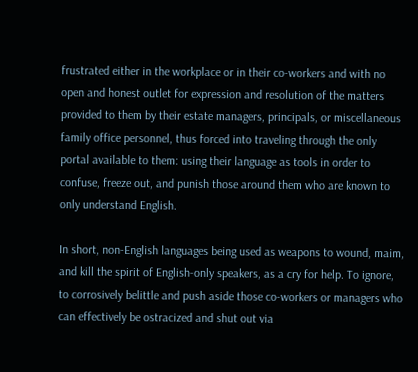frustrated either in the workplace or in their co-workers and with no open and honest outlet for expression and resolution of the matters provided to them by their estate managers, principals, or miscellaneous family office personnel, thus forced into traveling through the only portal available to them: using their language as tools in order to confuse, freeze out, and punish those around them who are known to only understand English.

In short, non-English languages being used as weapons to wound, maim, and kill the spirit of English-only speakers, as a cry for help. To ignore, to corrosively belittle and push aside those co-workers or managers who can effectively be ostracized and shut out via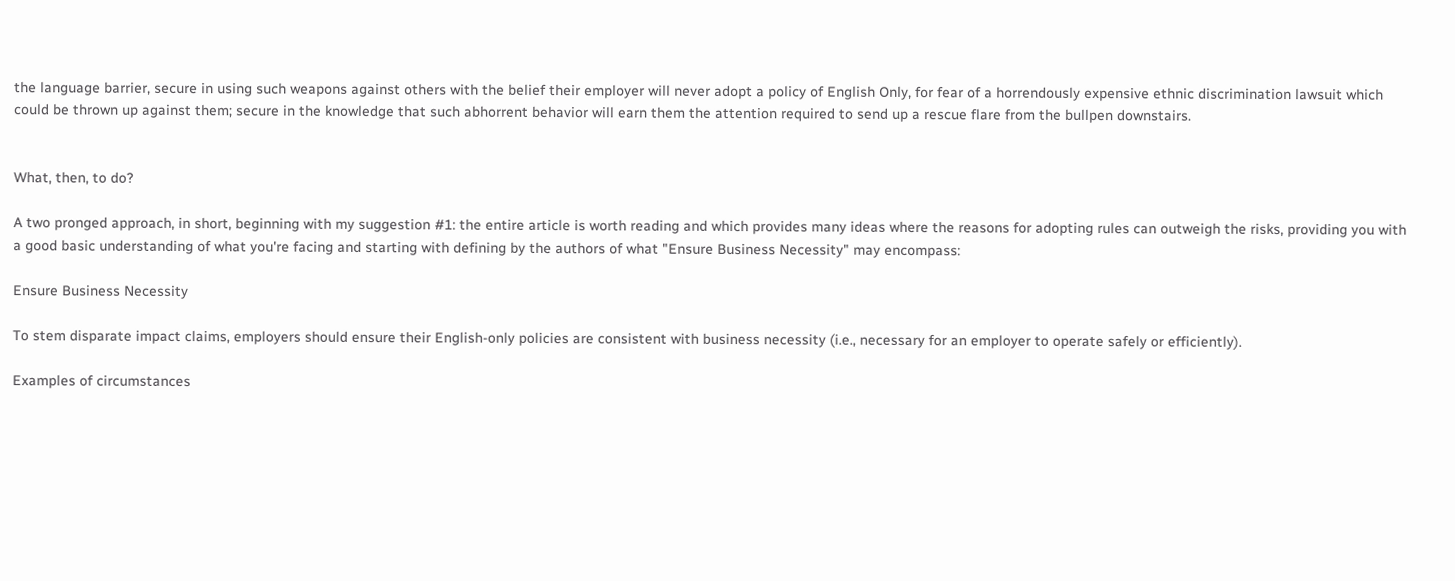the language barrier, secure in using such weapons against others with the belief their employer will never adopt a policy of English Only, for fear of a horrendously expensive ethnic discrimination lawsuit which could be thrown up against them; secure in the knowledge that such abhorrent behavior will earn them the attention required to send up a rescue flare from the bullpen downstairs.


What, then, to do?

A two pronged approach, in short, beginning with my suggestion #1: the entire article is worth reading and which provides many ideas where the reasons for adopting rules can outweigh the risks, providing you with a good basic understanding of what you're facing and starting with defining by the authors of what "Ensure Business Necessity" may encompass:

Ensure Business Necessity

To stem disparate impact claims, employers should ensure their English-only policies are consistent with business necessity (i.e., necessary for an employer to operate safely or efficiently).

Examples of circumstances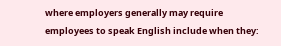where employers generally may require employees to speak English include when they: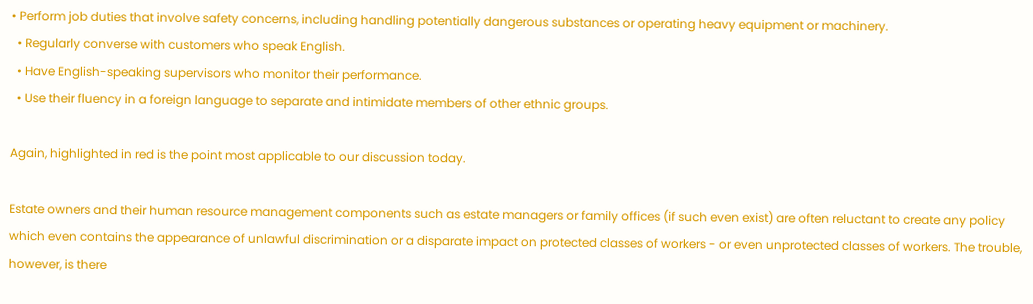• Perform job duties that involve safety concerns, including handling potentially dangerous substances or operating heavy equipment or machinery.
  • Regularly converse with customers who speak English.
  • Have English-speaking supervisors who monitor their performance.
  • Use their fluency in a foreign language to separate and intimidate members of other ethnic groups.

Again, highlighted in red is the point most applicable to our discussion today.

Estate owners and their human resource management components such as estate managers or family offices (if such even exist) are often reluctant to create any policy which even contains the appearance of unlawful discrimination or a disparate impact on protected classes of workers - or even unprotected classes of workers. The trouble, however, is there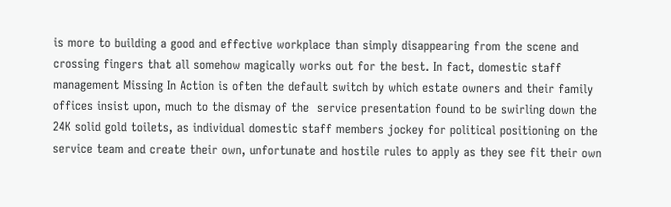is more to building a good and effective workplace than simply disappearing from the scene and crossing fingers that all somehow magically works out for the best. In fact, domestic staff management Missing In Action is often the default switch by which estate owners and their family offices insist upon, much to the dismay of the  service presentation found to be swirling down the 24K solid gold toilets, as individual domestic staff members jockey for political positioning on the service team and create their own, unfortunate and hostile rules to apply as they see fit their own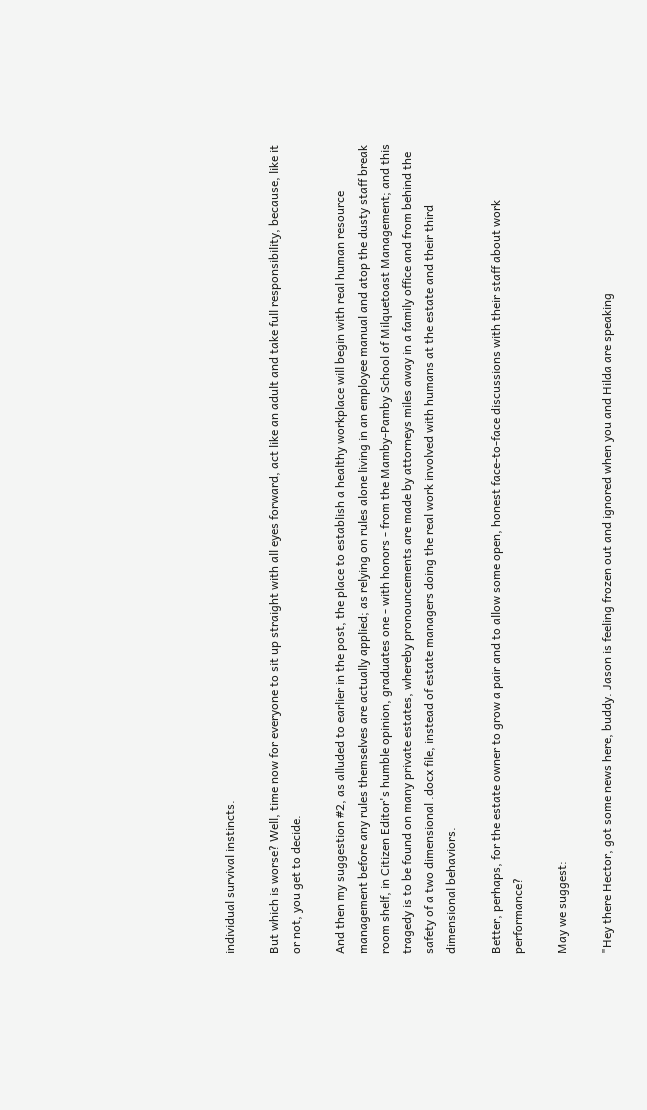individual survival instincts.

But which is worse? Well, time now for everyone to sit up straight with all eyes forward, act like an adult and take full responsibility, because, like it or not, you get to decide.

And then my suggestion #2, as alluded to earlier in the post, the place to establish a healthy workplace will begin with real human resource management before any rules themselves are actually applied; as relying on rules alone living in an employee manual and atop the dusty staff break room shelf, in Citizen Editor's humble opinion, graduates one - with honors - from the Mamby-Pamby School of Milquetoast Management; and this tragedy is to be found on many private estates, whereby pronouncements are made by attorneys miles away in a family office and from behind the safety of a two dimensional .docx file, instead of estate managers doing the real work involved with humans at the estate and their third dimensional behaviors.

Better, perhaps, for the estate owner to grow a pair and to allow some open, honest face-to-face discussions with their staff about work performance?

May we suggest:

"Hey there Hector, got some news here, buddy. Jason is feeling frozen out and ignored when you and Hilda are speaking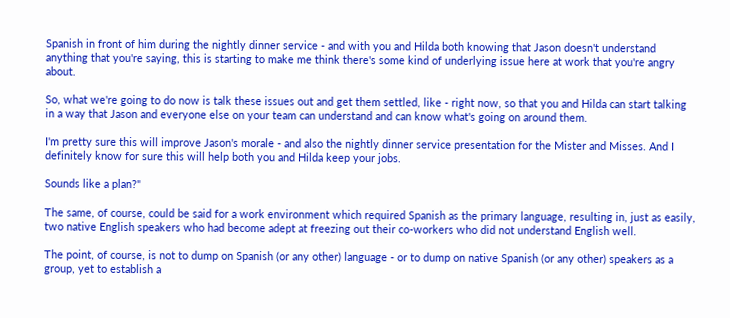Spanish in front of him during the nightly dinner service - and with you and Hilda both knowing that Jason doesn't understand anything that you're saying, this is starting to make me think there's some kind of underlying issue here at work that you're angry about.

So, what we're going to do now is talk these issues out and get them settled, like - right now, so that you and Hilda can start talking in a way that Jason and everyone else on your team can understand and can know what's going on around them.

I'm pretty sure this will improve Jason's morale - and also the nightly dinner service presentation for the Mister and Misses. And I definitely know for sure this will help both you and Hilda keep your jobs.

Sounds like a plan?"

The same, of course, could be said for a work environment which required Spanish as the primary language, resulting in, just as easily, two native English speakers who had become adept at freezing out their co-workers who did not understand English well.

The point, of course, is not to dump on Spanish (or any other) language - or to dump on native Spanish (or any other) speakers as a group, yet to establish a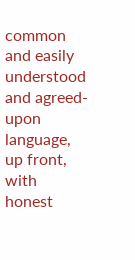common and easily understood and agreed-upon language, up front, with honest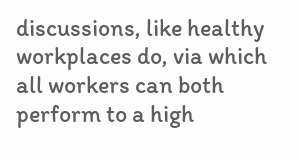discussions, like healthy workplaces do, via which all workers can both perform to a high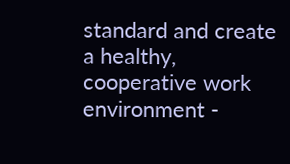standard and create a healthy, cooperative work environment -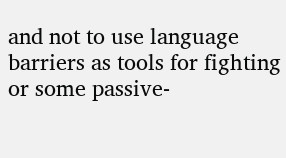and not to use language barriers as tools for fighting or some passive-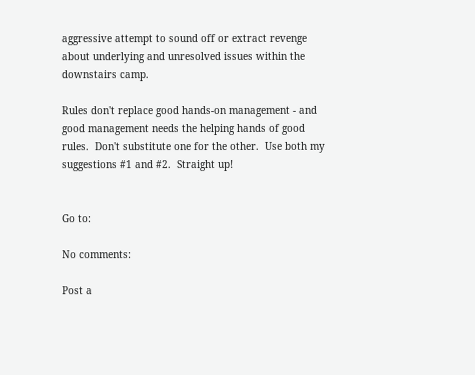aggressive attempt to sound off or extract revenge about underlying and unresolved issues within the downstairs camp.

Rules don't replace good hands-on management - and good management needs the helping hands of good rules.  Don't substitute one for the other.  Use both my suggestions #1 and #2.  Straight up!


Go to:

No comments:

Post a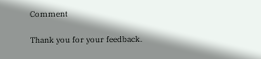Comment

Thank you for your feedback.